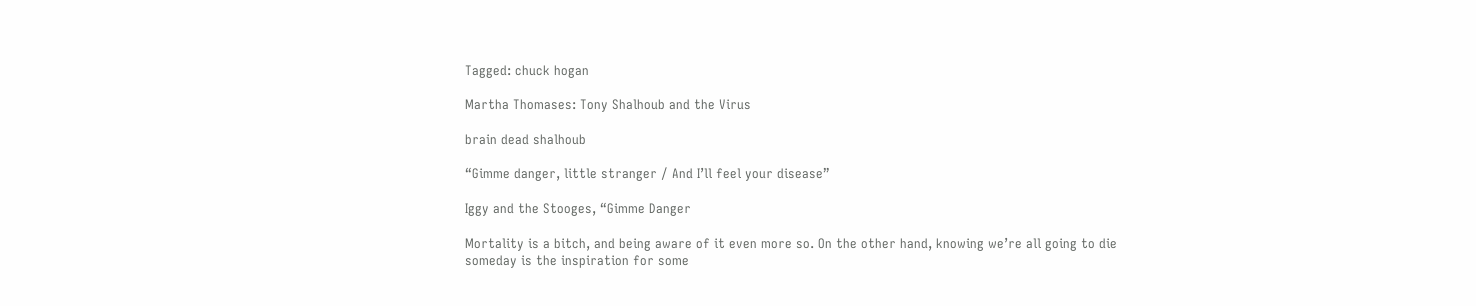Tagged: chuck hogan

Martha Thomases: Tony Shalhoub and the Virus

brain dead shalhoub

“Gimme danger, little stranger / And I’ll feel your disease”

Iggy and the Stooges, “Gimme Danger

Mortality is a bitch, and being aware of it even more so. On the other hand, knowing we’re all going to die someday is the inspiration for some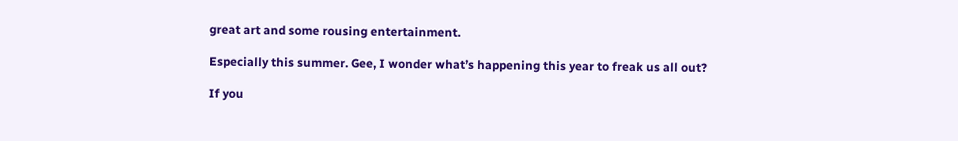great art and some rousing entertainment.

Especially this summer. Gee, I wonder what’s happening this year to freak us all out?

If you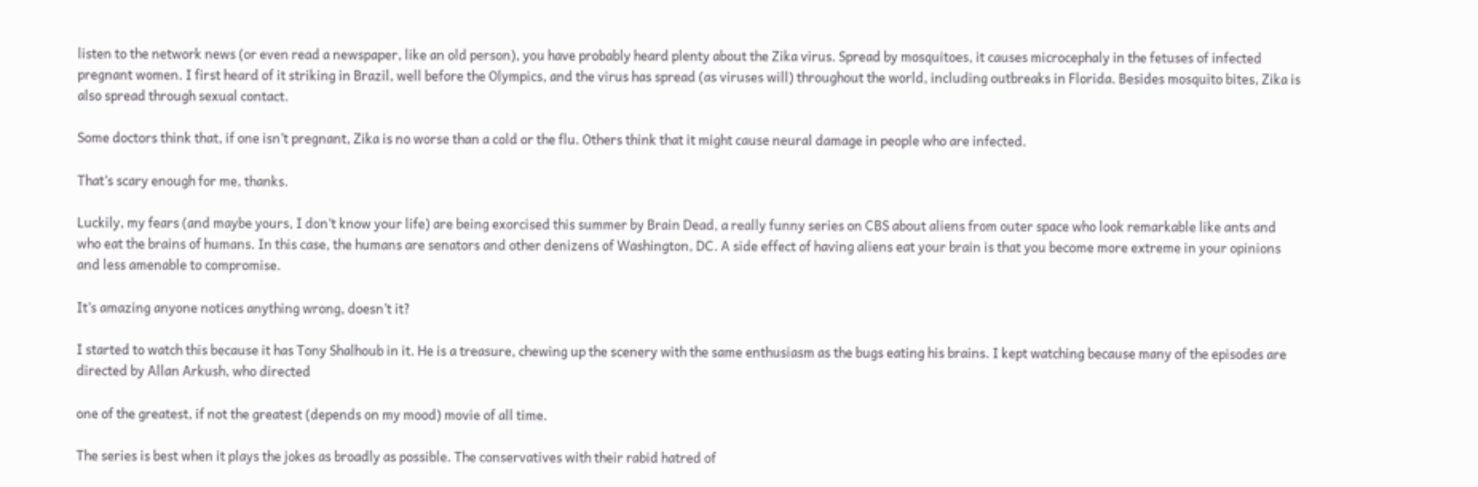listen to the network news (or even read a newspaper, like an old person), you have probably heard plenty about the Zika virus. Spread by mosquitoes, it causes microcephaly in the fetuses of infected pregnant women. I first heard of it striking in Brazil, well before the Olympics, and the virus has spread (as viruses will) throughout the world, including outbreaks in Florida. Besides mosquito bites, Zika is also spread through sexual contact.

Some doctors think that, if one isn’t pregnant, Zika is no worse than a cold or the flu. Others think that it might cause neural damage in people who are infected.

That’s scary enough for me, thanks.

Luckily, my fears (and maybe yours, I don’t know your life) are being exorcised this summer by Brain Dead, a really funny series on CBS about aliens from outer space who look remarkable like ants and who eat the brains of humans. In this case, the humans are senators and other denizens of Washington, DC. A side effect of having aliens eat your brain is that you become more extreme in your opinions and less amenable to compromise.

It’s amazing anyone notices anything wrong, doesn’t it?

I started to watch this because it has Tony Shalhoub in it. He is a treasure, chewing up the scenery with the same enthusiasm as the bugs eating his brains. I kept watching because many of the episodes are directed by Allan Arkush, who directed

one of the greatest, if not the greatest (depends on my mood) movie of all time.

The series is best when it plays the jokes as broadly as possible. The conservatives with their rabid hatred of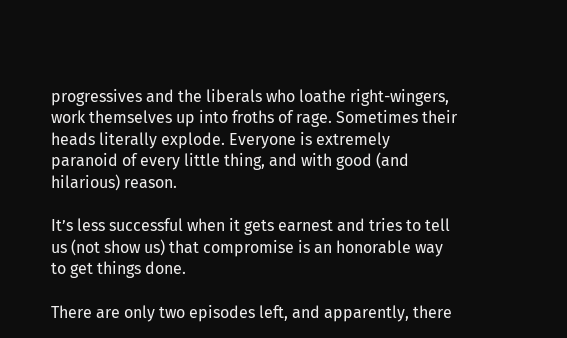progressives and the liberals who loathe right-wingers, work themselves up into froths of rage. Sometimes their heads literally explode. Everyone is extremely paranoid of every little thing, and with good (and hilarious) reason.

It’s less successful when it gets earnest and tries to tell us (not show us) that compromise is an honorable way to get things done.

There are only two episodes left, and apparently, there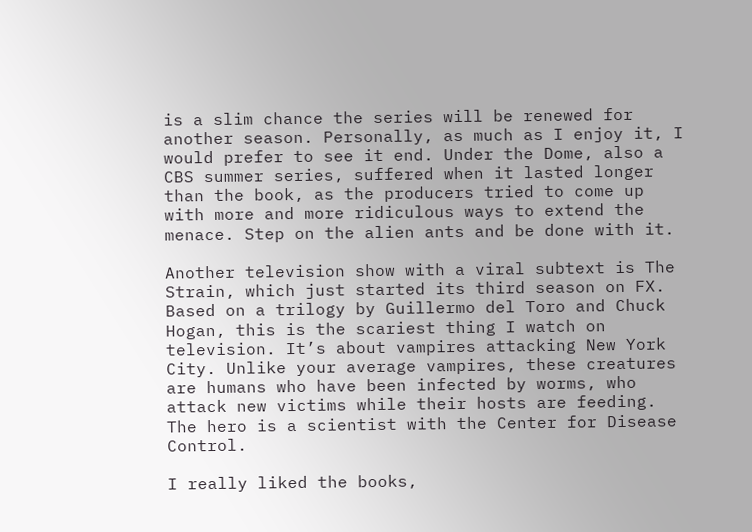is a slim chance the series will be renewed for another season. Personally, as much as I enjoy it, I would prefer to see it end. Under the Dome, also a CBS summer series, suffered when it lasted longer than the book, as the producers tried to come up with more and more ridiculous ways to extend the menace. Step on the alien ants and be done with it.

Another television show with a viral subtext is The Strain, which just started its third season on FX. Based on a trilogy by Guillermo del Toro and Chuck Hogan, this is the scariest thing I watch on television. It’s about vampires attacking New York City. Unlike your average vampires, these creatures are humans who have been infected by worms, who attack new victims while their hosts are feeding. The hero is a scientist with the Center for Disease Control.

I really liked the books,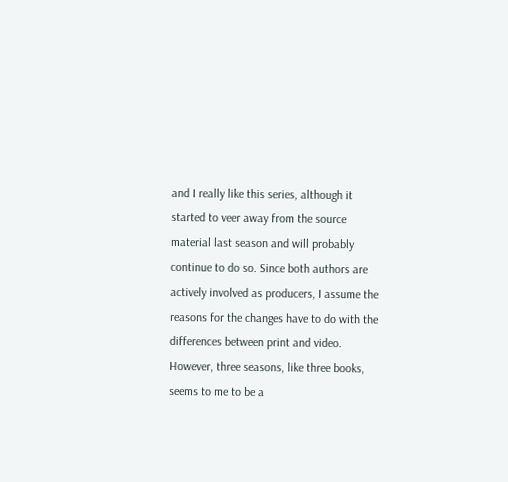and I really like this series, although it started to veer away from the source material last season and will probably continue to do so. Since both authors are actively involved as producers, I assume the reasons for the changes have to do with the differences between print and video. However, three seasons, like three books, seems to me to be a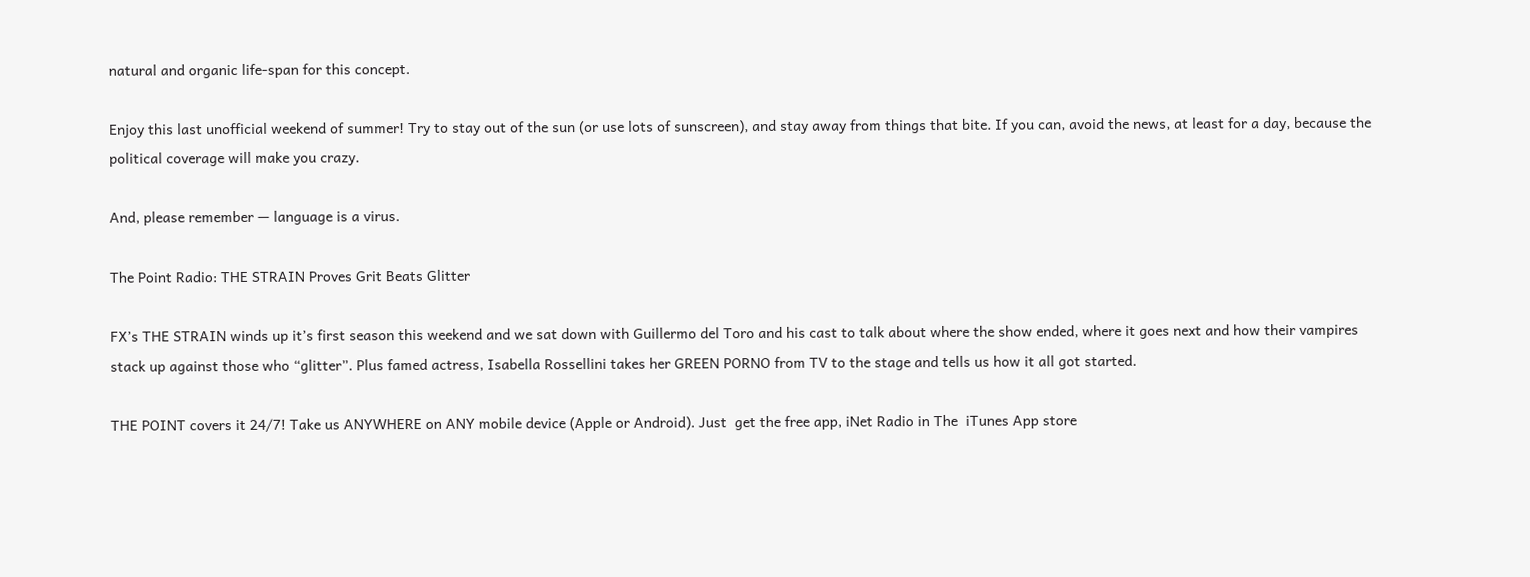natural and organic life-span for this concept.

Enjoy this last unofficial weekend of summer! Try to stay out of the sun (or use lots of sunscreen), and stay away from things that bite. If you can, avoid the news, at least for a day, because the political coverage will make you crazy.

And, please remember — language is a virus.

The Point Radio: THE STRAIN Proves Grit Beats Glitter

FX’s THE STRAIN winds up it’s first season this weekend and we sat down with Guillermo del Toro and his cast to talk about where the show ended, where it goes next and how their vampires stack up against those who “glitter”. Plus famed actress, Isabella Rossellini takes her GREEN PORNO from TV to the stage and tells us how it all got started.

THE POINT covers it 24/7! Take us ANYWHERE on ANY mobile device (Apple or Android). Just  get the free app, iNet Radio in The  iTunes App store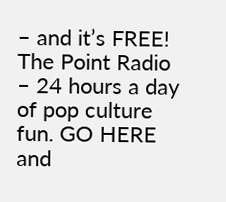– and it’s FREE!  The Point Radio  – 24 hours a day of pop culture fun. GO HERE and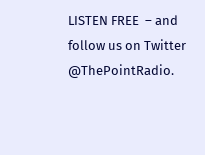LISTEN FREE  – and follow us on Twitter @ThePointRadio.